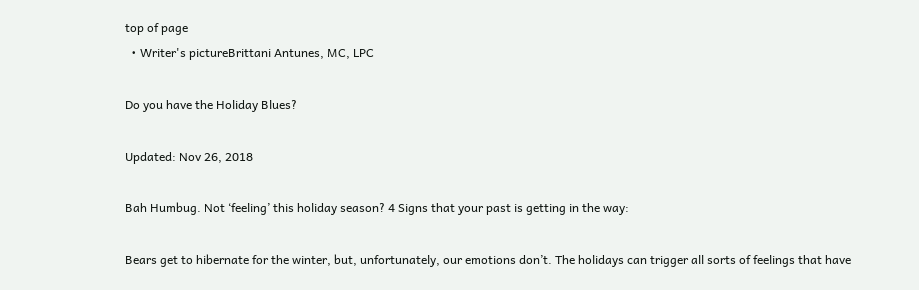top of page
  • Writer's pictureBrittani Antunes, MC, LPC

Do you have the Holiday Blues?

Updated: Nov 26, 2018

Bah Humbug. Not ‘feeling’ this holiday season? 4 Signs that your past is getting in the way:

Bears get to hibernate for the winter, but, unfortunately, our emotions don’t. The holidays can trigger all sorts of feelings that have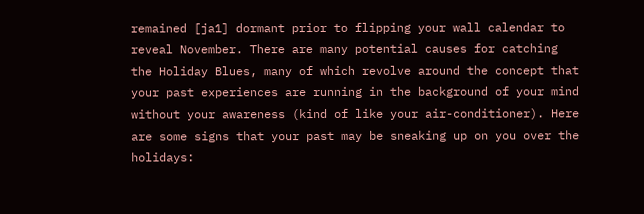remained [ja1] dormant prior to flipping your wall calendar to reveal November. There are many potential causes for catching the Holiday Blues, many of which revolve around the concept that your past experiences are running in the background of your mind without your awareness (kind of like your air-conditioner). Here are some signs that your past may be sneaking up on you over the holidays: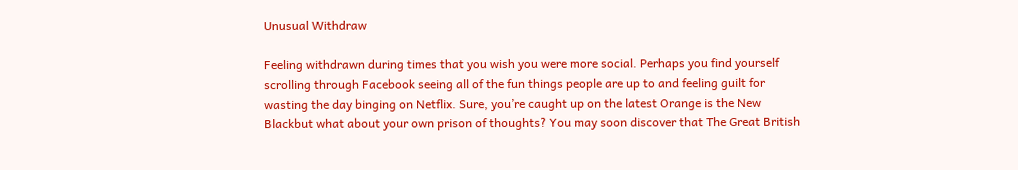Unusual Withdraw

Feeling withdrawn during times that you wish you were more social. Perhaps you find yourself scrolling through Facebook seeing all of the fun things people are up to and feeling guilt for wasting the day binging on Netflix. Sure, you’re caught up on the latest Orange is the New Blackbut what about your own prison of thoughts? You may soon discover that The Great British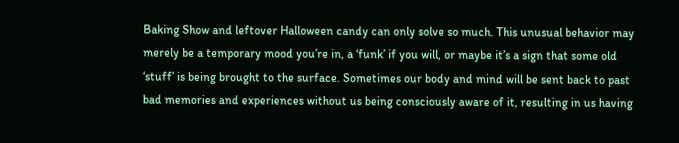Baking Show and leftover Halloween candy can only solve so much. This unusual behavior may merely be a temporary mood you’re in, a ‘funk’ if you will, or maybe it’s a sign that some old ‘stuff’ is being brought to the surface. Sometimes our body and mind will be sent back to past bad memories and experiences without us being consciously aware of it, resulting in us having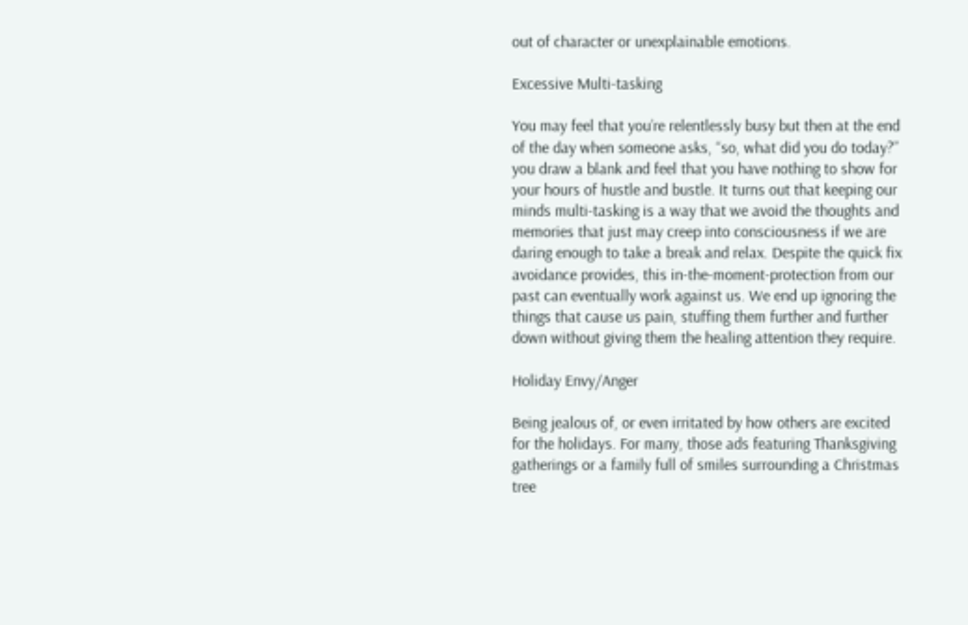out of character or unexplainable emotions.

Excessive Multi-tasking

You may feel that you’re relentlessly busy but then at the end of the day when someone asks, “so, what did you do today?” you draw a blank and feel that you have nothing to show for your hours of hustle and bustle. It turns out that keeping our minds multi-tasking is a way that we avoid the thoughts and memories that just may creep into consciousness if we are daring enough to take a break and relax. Despite the quick fix avoidance provides, this in-the-moment-protection from our past can eventually work against us. We end up ignoring the things that cause us pain, stuffing them further and further down without giving them the healing attention they require.

Holiday Envy/Anger

Being jealous of, or even irritated by how others are excited for the holidays. For many, those ads featuring Thanksgiving gatherings or a family full of smiles surrounding a Christmas tree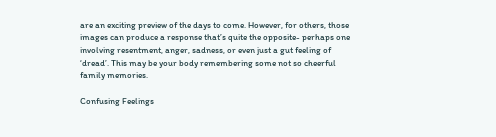are an exciting preview of the days to come. However, for others, those images can produce a response that’s quite the opposite- perhaps one involving resentment, anger, sadness, or even just a gut feeling of ‘dread’. This may be your body remembering some not so cheerful family memories.

Confusing Feelings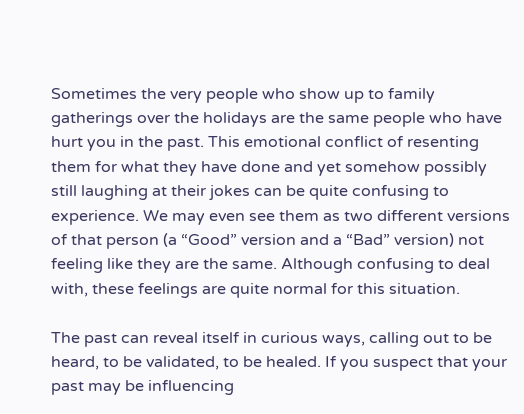Sometimes the very people who show up to family gatherings over the holidays are the same people who have hurt you in the past. This emotional conflict of resenting them for what they have done and yet somehow possibly still laughing at their jokes can be quite confusing to experience. We may even see them as two different versions of that person (a “Good” version and a “Bad” version) not feeling like they are the same. Although confusing to deal with, these feelings are quite normal for this situation.

The past can reveal itself in curious ways, calling out to be heard, to be validated, to be healed. If you suspect that your past may be influencing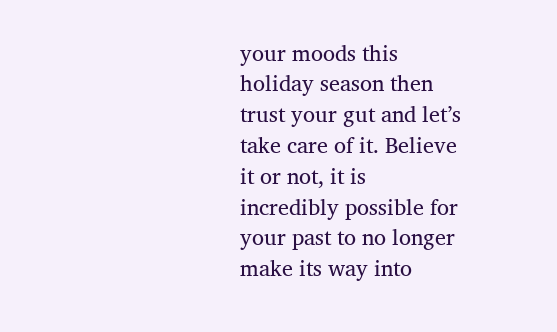your moods this holiday season then trust your gut and let’s take care of it. Believe it or not, it is incredibly possible for your past to no longer make its way into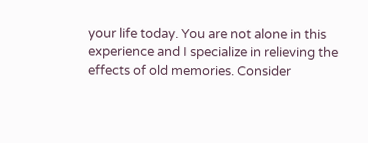your life today. You are not alone in this experience and I specialize in relieving the effects of old memories. Consider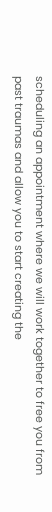scheduling an appointment where we will work together to free you from past traumas and allow you to start creating the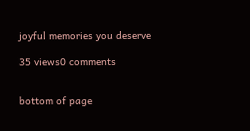joyful memories you deserve

35 views0 comments


bottom of page